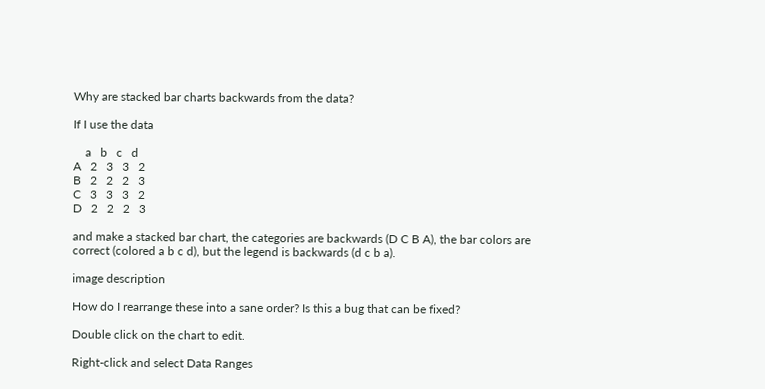Why are stacked bar charts backwards from the data?

If I use the data

    a   b   c   d
A   2   3   3   2
B   2   2   2   3
C   3   3   3   2
D   2   2   2   3

and make a stacked bar chart, the categories are backwards (D C B A), the bar colors are correct (colored a b c d), but the legend is backwards (d c b a).

image description

How do I rearrange these into a sane order? Is this a bug that can be fixed?

Double click on the chart to edit.

Right-click and select Data Ranges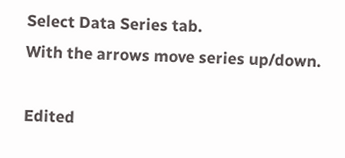Select Data Series tab.
With the arrows move series up/down.

Edited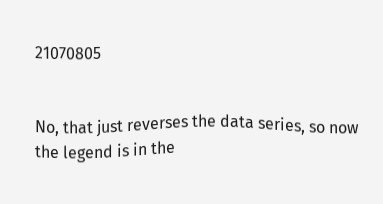21070805


No, that just reverses the data series, so now the legend is in the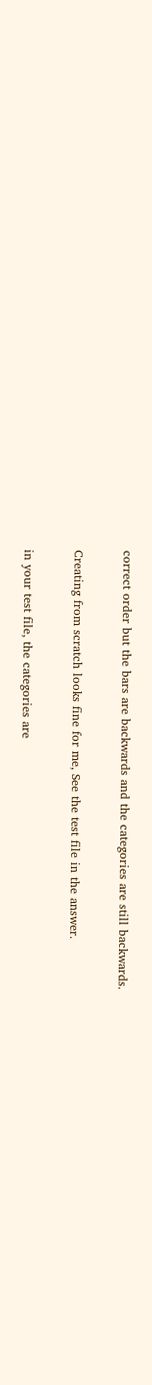correct order but the bars are backwards and the categories are still backwards.

Creating from scratch looks fine for me, See the test file in the answer.

in your test file, the categories are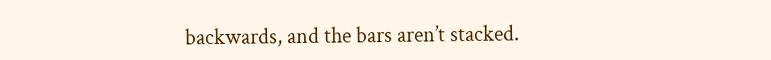backwards, and the bars aren’t stacked.